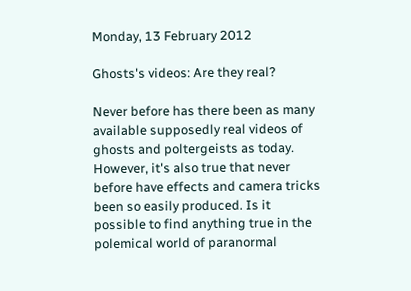Monday, 13 February 2012

Ghosts's videos: Are they real?

Never before has there been as many available supposedly real videos of ghosts and poltergeists as today. However, it's also true that never before have effects and camera tricks been so easily produced. Is it possible to find anything true in the polemical world of paranormal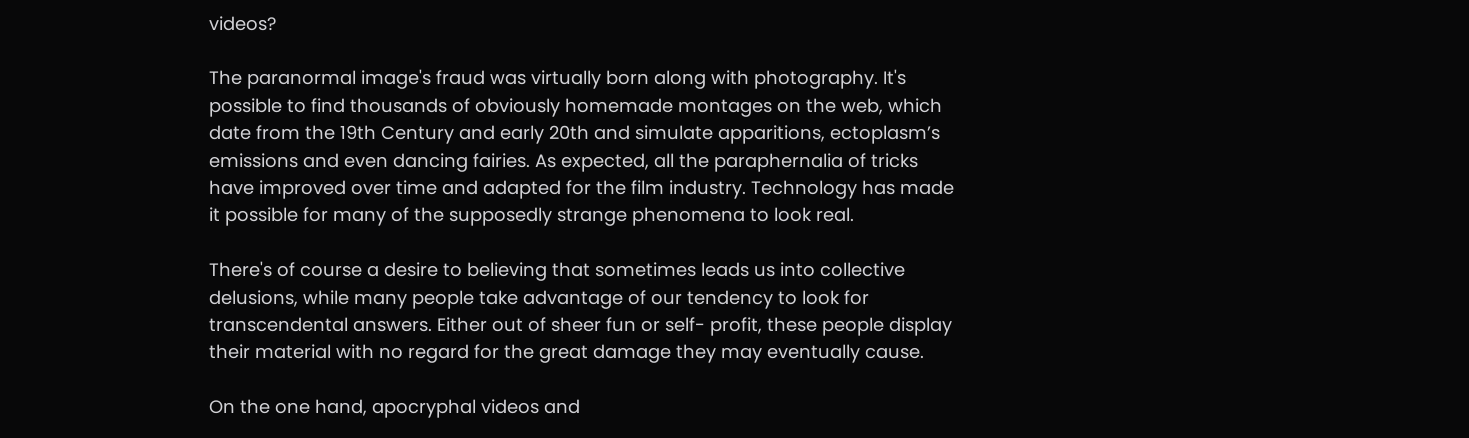videos?

The paranormal image's fraud was virtually born along with photography. It's possible to find thousands of obviously homemade montages on the web, which date from the 19th Century and early 20th and simulate apparitions, ectoplasm’s emissions and even dancing fairies. As expected, all the paraphernalia of tricks have improved over time and adapted for the film industry. Technology has made it possible for many of the supposedly strange phenomena to look real.

There's of course a desire to believing that sometimes leads us into collective delusions, while many people take advantage of our tendency to look for transcendental answers. Either out of sheer fun or self- profit, these people display their material with no regard for the great damage they may eventually cause.

On the one hand, apocryphal videos and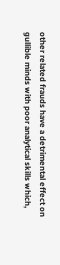other related frauds have a detrimental effect on gullible minds with poor analytical skills which,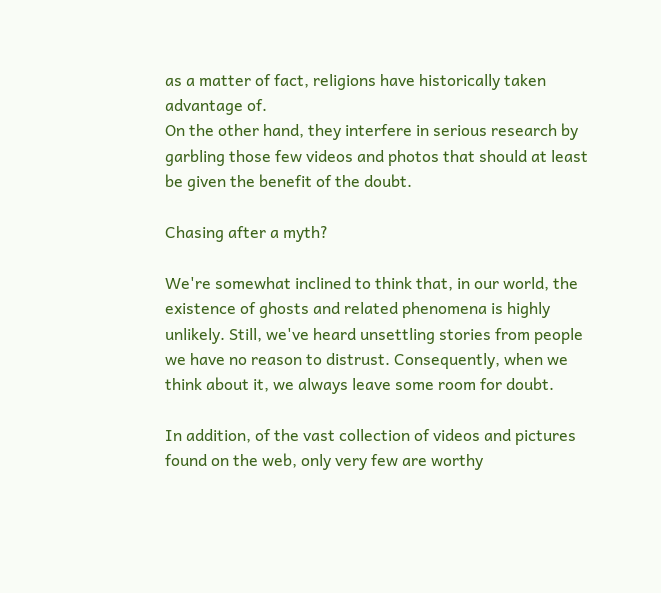as a matter of fact, religions have historically taken advantage of.
On the other hand, they interfere in serious research by garbling those few videos and photos that should at least be given the benefit of the doubt.

Chasing after a myth?

We're somewhat inclined to think that, in our world, the existence of ghosts and related phenomena is highly unlikely. Still, we've heard unsettling stories from people we have no reason to distrust. Consequently, when we think about it, we always leave some room for doubt.

In addition, of the vast collection of videos and pictures found on the web, only very few are worthy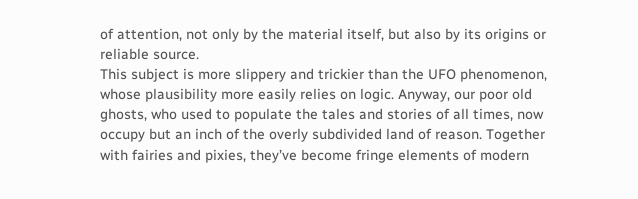of attention, not only by the material itself, but also by its origins or reliable source.
This subject is more slippery and trickier than the UFO phenomenon, whose plausibility more easily relies on logic. Anyway, our poor old ghosts, who used to populate the tales and stories of all times, now occupy but an inch of the overly subdivided land of reason. Together with fairies and pixies, they’ve become fringe elements of modern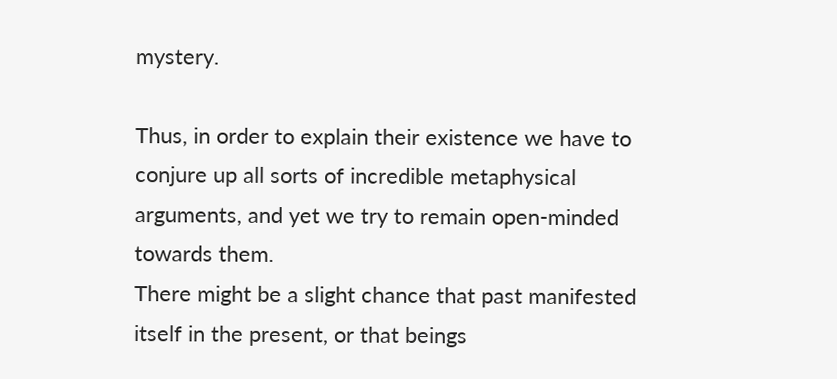mystery.

Thus, in order to explain their existence we have to conjure up all sorts of incredible metaphysical arguments, and yet we try to remain open-minded towards them.
There might be a slight chance that past manifested itself in the present, or that beings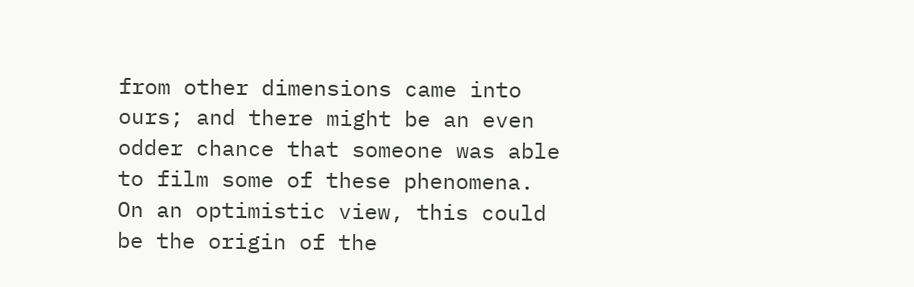from other dimensions came into ours; and there might be an even odder chance that someone was able to film some of these phenomena.
On an optimistic view, this could be the origin of the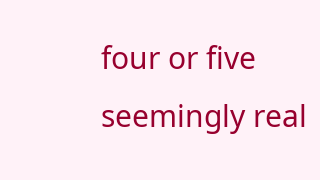four or five seemingly real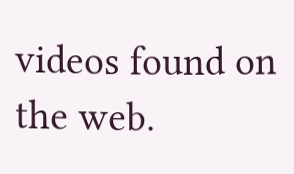videos found on the web.